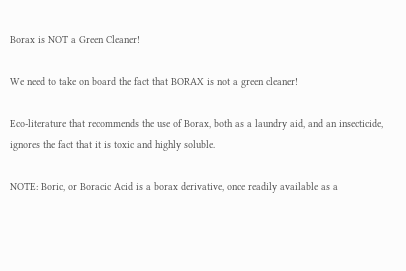Borax is NOT a Green Cleaner!

We need to take on board the fact that BORAX is not a green cleaner!

Eco-literature that recommends the use of Borax, both as a laundry aid, and an insecticide, ignores the fact that it is toxic and highly soluble.

NOTE: Boric, or Boracic Acid is a borax derivative, once readily available as a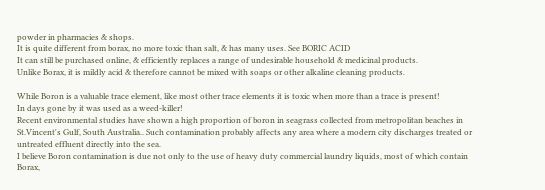powder in pharmacies & shops.
It is quite different from borax, no more toxic than salt, & has many uses. See BORIC ACID
It can still be purchased online, & efficiently replaces a range of undesirable household & medicinal products.
Unlike Borax, it is mildly acid & therefore cannot be mixed with soaps or other alkaline cleaning products.

While Boron is a valuable trace element, like most other trace elements it is toxic when more than a trace is present!
In days gone by it was used as a weed-killer!
Recent environmental studies have shown a high proportion of boron in seagrass collected from metropolitan beaches in St.Vincent's Gulf, South Australia.. Such contamination probably affects any area where a modern city discharges treated or untreated effluent directly into the sea.
I believe Boron contamination is due not only to the use of heavy duty commercial laundry liquids, most of which contain Borax,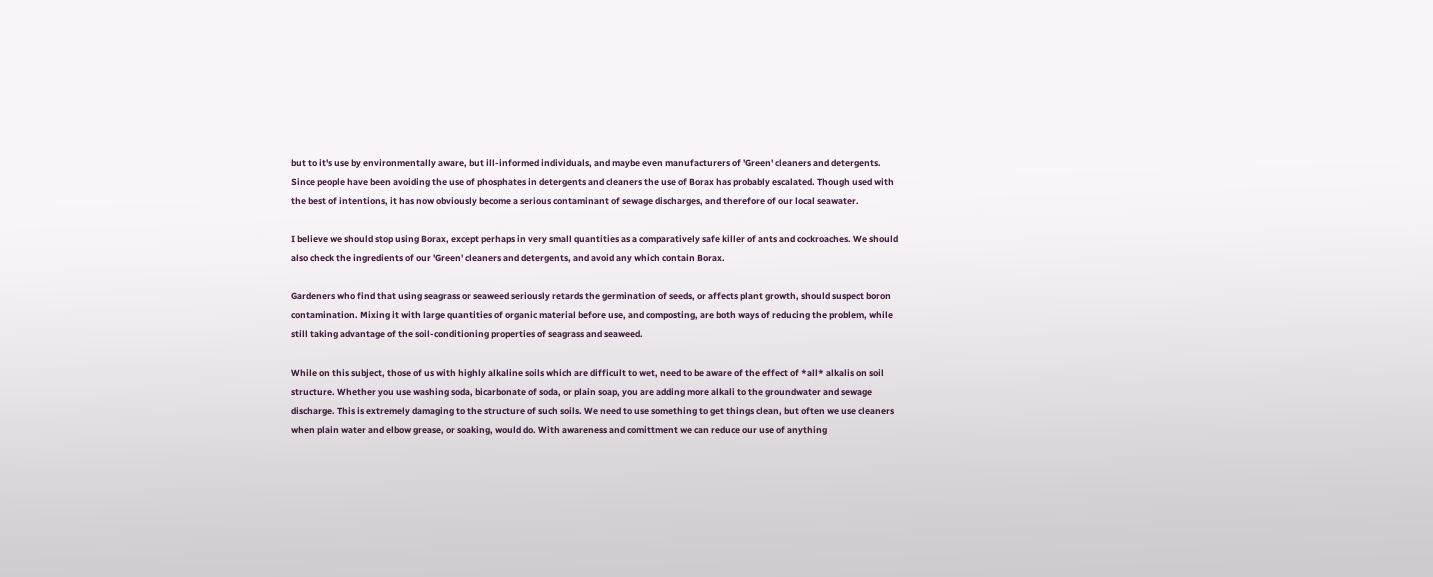but to it's use by environmentally aware, but ill-informed individuals, and maybe even manufacturers of 'Green' cleaners and detergents.
Since people have been avoiding the use of phosphates in detergents and cleaners the use of Borax has probably escalated. Though used with the best of intentions, it has now obviously become a serious contaminant of sewage discharges, and therefore of our local seawater.

I believe we should stop using Borax, except perhaps in very small quantities as a comparatively safe killer of ants and cockroaches. We should also check the ingredients of our 'Green' cleaners and detergents, and avoid any which contain Borax.

Gardeners who find that using seagrass or seaweed seriously retards the germination of seeds, or affects plant growth, should suspect boron contamination. Mixing it with large quantities of organic material before use, and composting, are both ways of reducing the problem, while still taking advantage of the soil-conditioning properties of seagrass and seaweed.

While on this subject, those of us with highly alkaline soils which are difficult to wet, need to be aware of the effect of *all* alkalis on soil structure. Whether you use washing soda, bicarbonate of soda, or plain soap, you are adding more alkali to the groundwater and sewage discharge. This is extremely damaging to the structure of such soils. We need to use something to get things clean, but often we use cleaners when plain water and elbow grease, or soaking, would do. With awareness and comittment we can reduce our use of anything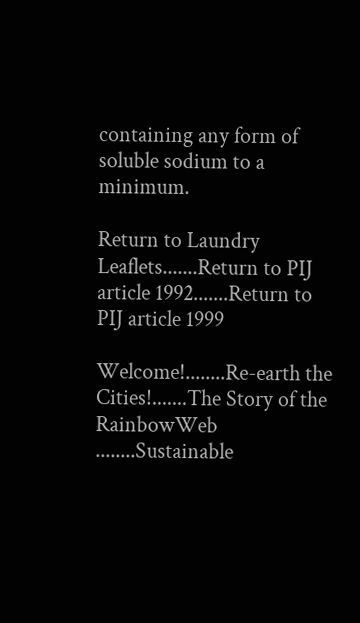containing any form of soluble sodium to a minimum.

Return to Laundry Leaflets.......Return to PIJ article 1992.......Return to PIJ article 1999

Welcome!........Re-earth the Cities!.......The Story of the RainbowWeb ........Sustainable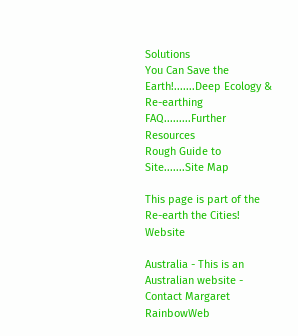Solutions
You Can Save the Earth!.......Deep Ecology & Re-earthing FAQ.........Further Resources
Rough Guide to Site.......Site Map

This page is part of the Re-earth the Cities! Website

Australia - This is an Australian website - Contact Margaret RainbowWeb